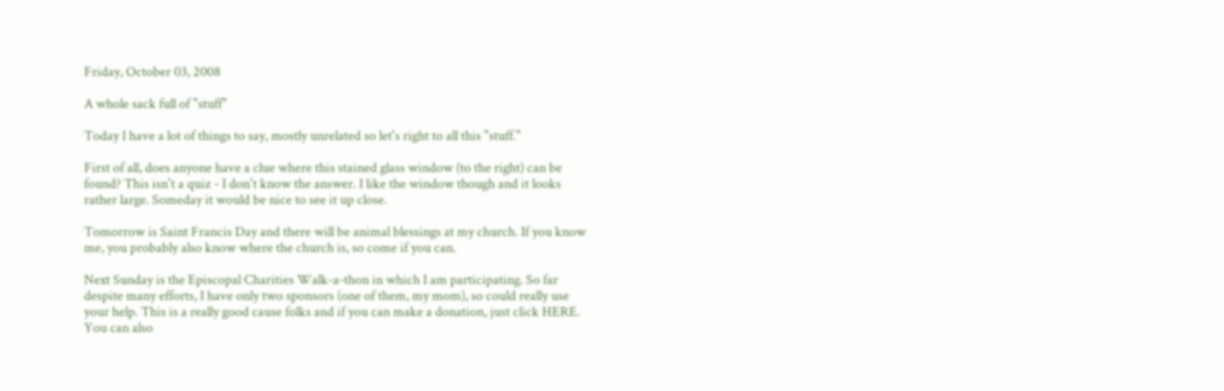Friday, October 03, 2008

A whole sack full of "stuff"

Today I have a lot of things to say, mostly unrelated so let's right to all this "stuff."

First of all, does anyone have a clue where this stained glass window (to the right) can be found? This isn't a quiz - I don't know the answer. I like the window though and it looks rather large. Someday it would be nice to see it up close.

Tomorrow is Saint Francis Day and there will be animal blessings at my church. If you know me, you probably also know where the church is, so come if you can.

Next Sunday is the Episcopal Charities Walk-a-thon in which I am participating. So far despite many efforts, I have only two sponsors (one of them, my mom), so could really use your help. This is a really good cause folks and if you can make a donation, just click HERE. You can also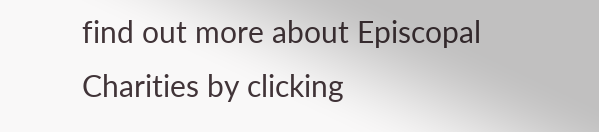find out more about Episcopal Charities by clicking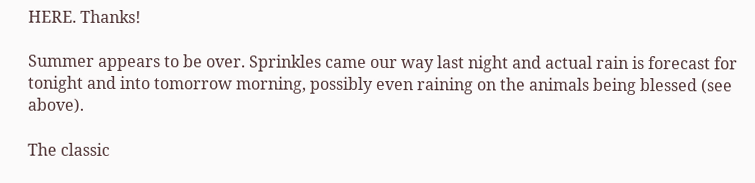HERE. Thanks!

Summer appears to be over. Sprinkles came our way last night and actual rain is forecast for tonight and into tomorrow morning, possibly even raining on the animals being blessed (see above).

The classic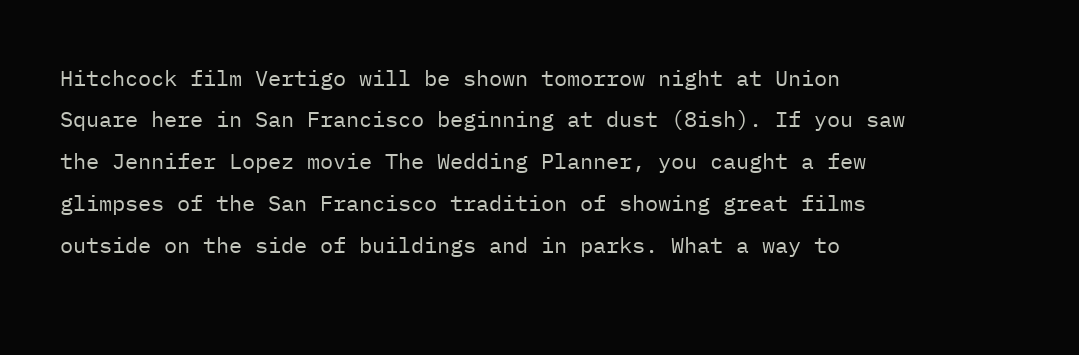Hitchcock film Vertigo will be shown tomorrow night at Union Square here in San Francisco beginning at dust (8ish). If you saw the Jennifer Lopez movie The Wedding Planner, you caught a few glimpses of the San Francisco tradition of showing great films outside on the side of buildings and in parks. What a way to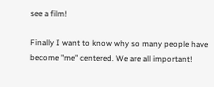see a film!

Finally I want to know why so many people have become "me" centered. We are all important!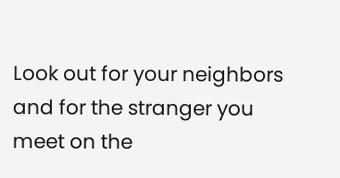Look out for your neighbors and for the stranger you meet on the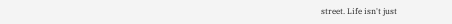street. Life isn't just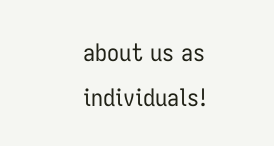about us as individuals!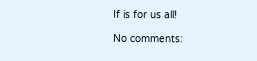If is for us all!

No comments: